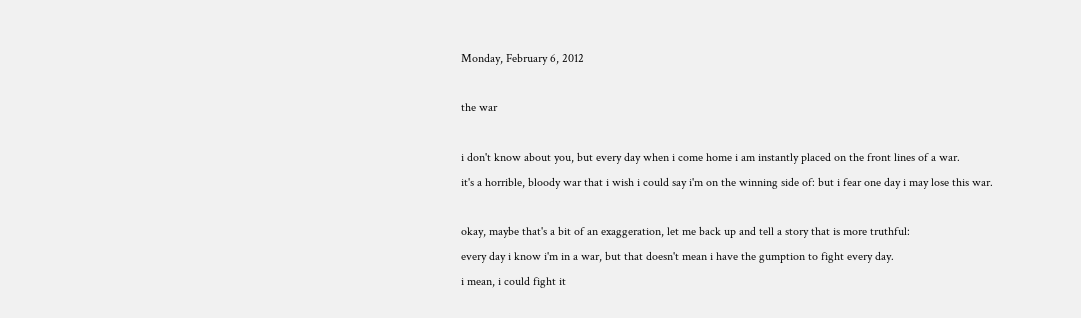Monday, February 6, 2012

the war

i don't know about you, but every day when i come home i am instantly placed on the front lines of a war.
it's a horrible, bloody war that i wish i could say i'm on the winning side of: but i fear one day i may lose this war.

okay, maybe that's a bit of an exaggeration, let me back up and tell a story that is more truthful:
every day i know i'm in a war, but that doesn't mean i have the gumption to fight every day.
i mean, i could fight it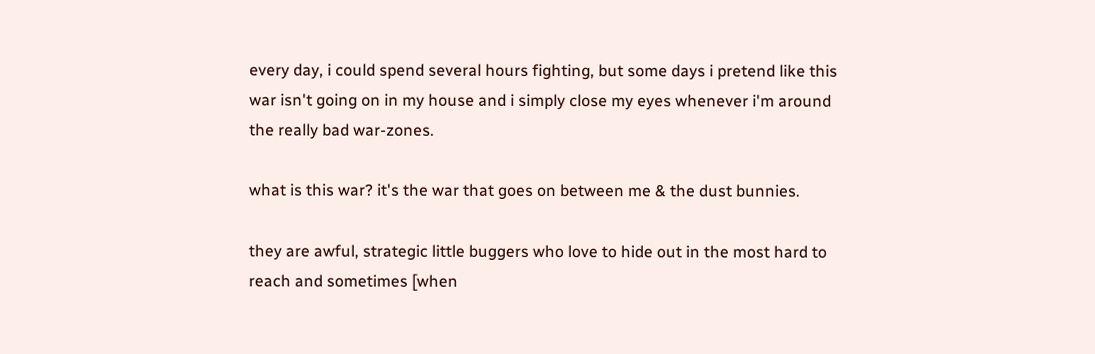every day, i could spend several hours fighting, but some days i pretend like this war isn't going on in my house and i simply close my eyes whenever i'm around the really bad war-zones.

what is this war? it's the war that goes on between me & the dust bunnies.

they are awful, strategic little buggers who love to hide out in the most hard to reach and sometimes [when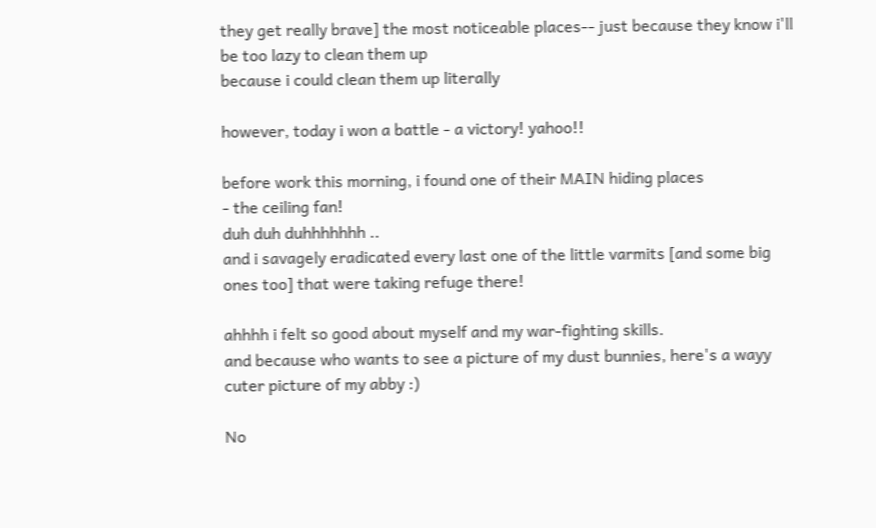they get really brave] the most noticeable places-- just because they know i'll be too lazy to clean them up
because i could clean them up literally

however, today i won a battle - a victory! yahoo!!

before work this morning, i found one of their MAIN hiding places
- the ceiling fan!
duh duh duhhhhhhh ..
and i savagely eradicated every last one of the little varmits [and some big ones too] that were taking refuge there!

ahhhh i felt so good about myself and my war-fighting skills.
and because who wants to see a picture of my dust bunnies, here's a wayy cuter picture of my abby :)

No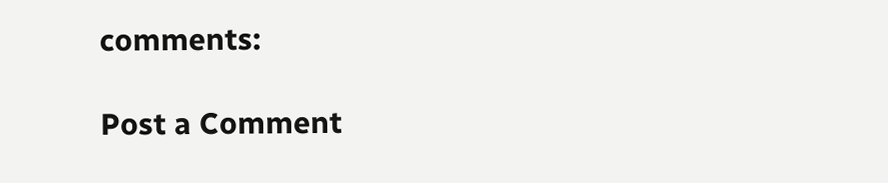comments:

Post a Comment